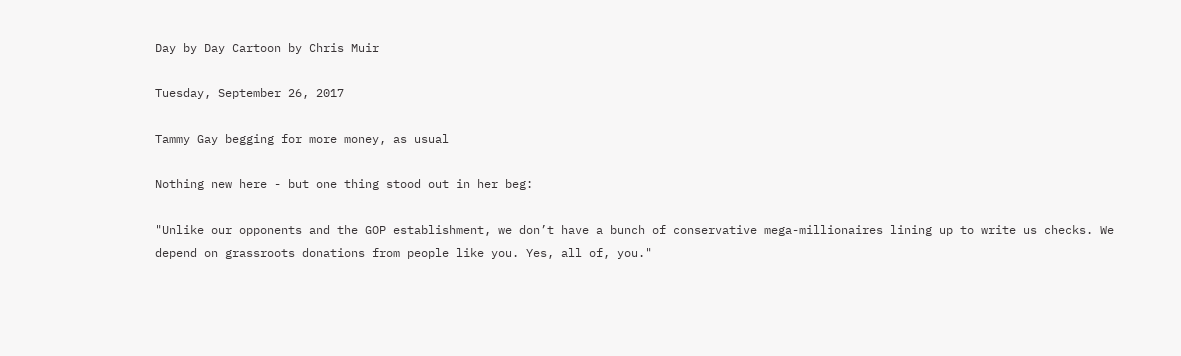Day by Day Cartoon by Chris Muir

Tuesday, September 26, 2017

Tammy Gay begging for more money, as usual

Nothing new here - but one thing stood out in her beg:

"Unlike our opponents and the GOP establishment, we don’t have a bunch of conservative mega-millionaires lining up to write us checks. We depend on grassroots donations from people like you. Yes, all of, you."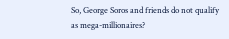So, George Soros and friends do not qualify as mega-millionaires?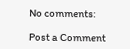No comments:

Post a Comment